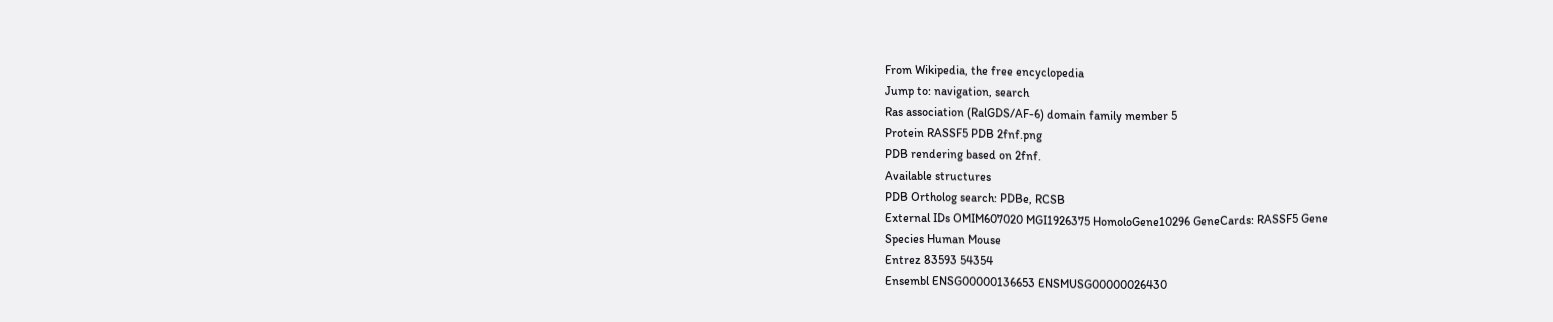From Wikipedia, the free encyclopedia
Jump to: navigation, search
Ras association (RalGDS/AF-6) domain family member 5
Protein RASSF5 PDB 2fnf.png
PDB rendering based on 2fnf.
Available structures
PDB Ortholog search: PDBe, RCSB
External IDs OMIM607020 MGI1926375 HomoloGene10296 GeneCards: RASSF5 Gene
Species Human Mouse
Entrez 83593 54354
Ensembl ENSG00000136653 ENSMUSG00000026430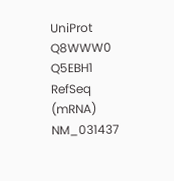UniProt Q8WWW0 Q5EBH1
RefSeq (mRNA) NM_031437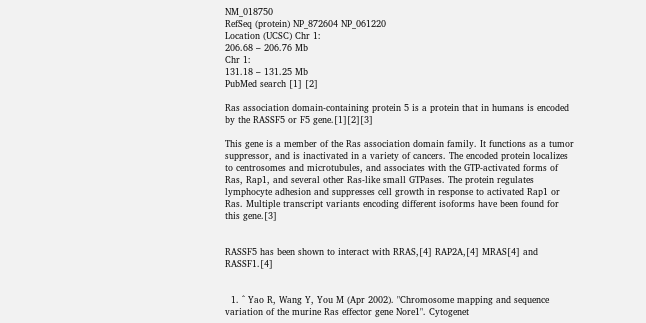NM_018750
RefSeq (protein) NP_872604 NP_061220
Location (UCSC) Chr 1:
206.68 – 206.76 Mb
Chr 1:
131.18 – 131.25 Mb
PubMed search [1] [2]

Ras association domain-containing protein 5 is a protein that in humans is encoded by the RASSF5 or F5 gene.[1][2][3]

This gene is a member of the Ras association domain family. It functions as a tumor suppressor, and is inactivated in a variety of cancers. The encoded protein localizes to centrosomes and microtubules, and associates with the GTP-activated forms of Ras, Rap1, and several other Ras-like small GTPases. The protein regulates lymphocyte adhesion and suppresses cell growth in response to activated Rap1 or Ras. Multiple transcript variants encoding different isoforms have been found for this gene.[3]


RASSF5 has been shown to interact with RRAS,[4] RAP2A,[4] MRAS[4] and RASSF1.[4]


  1. ^ Yao R, Wang Y, You M (Apr 2002). "Chromosome mapping and sequence variation of the murine Ras effector gene Nore1". Cytogenet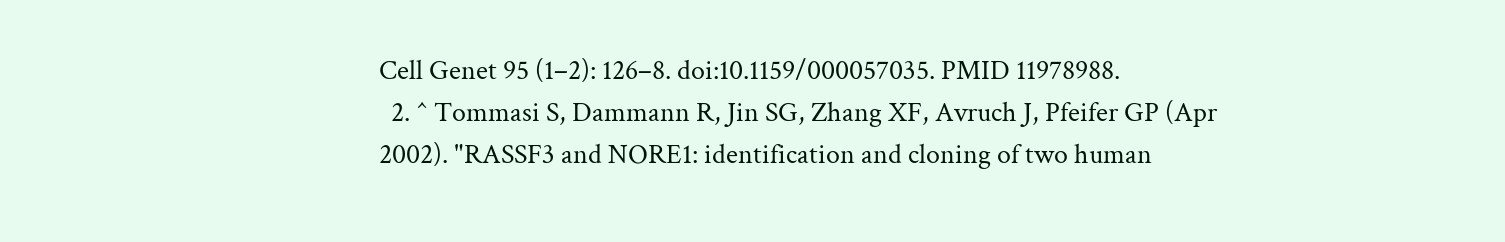Cell Genet 95 (1–2): 126–8. doi:10.1159/000057035. PMID 11978988.
  2. ^ Tommasi S, Dammann R, Jin SG, Zhang XF, Avruch J, Pfeifer GP (Apr 2002). "RASSF3 and NORE1: identification and cloning of two human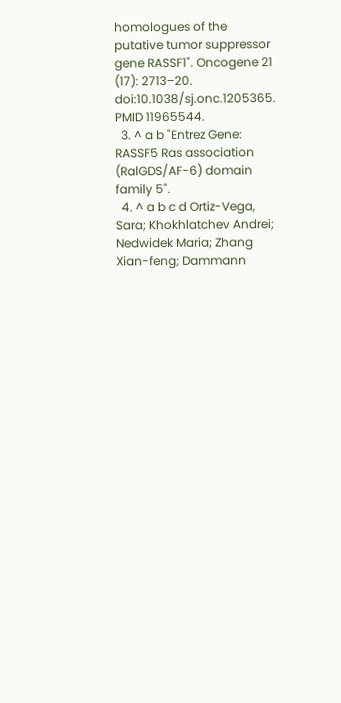homologues of the putative tumor suppressor gene RASSF1". Oncogene 21 (17): 2713–20. doi:10.1038/sj.onc.1205365. PMID 11965544.
  3. ^ a b "Entrez Gene: RASSF5 Ras association (RalGDS/AF-6) domain family 5".
  4. ^ a b c d Ortiz-Vega, Sara; Khokhlatchev Andrei; Nedwidek Maria; Zhang Xian-feng; Dammann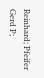Reinhard; Pfeifer Gerd P;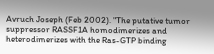Avruch Joseph (Feb 2002). "The putative tumor suppressor RASSF1A homodimerizes and heterodimerizes with the Ras-GTP binding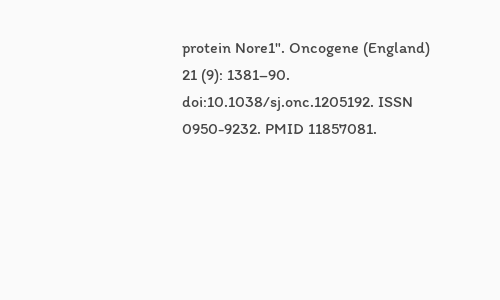protein Nore1". Oncogene (England) 21 (9): 1381–90. doi:10.1038/sj.onc.1205192. ISSN 0950-9232. PMID 11857081.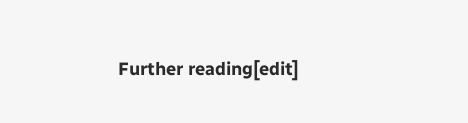Further reading[edit]